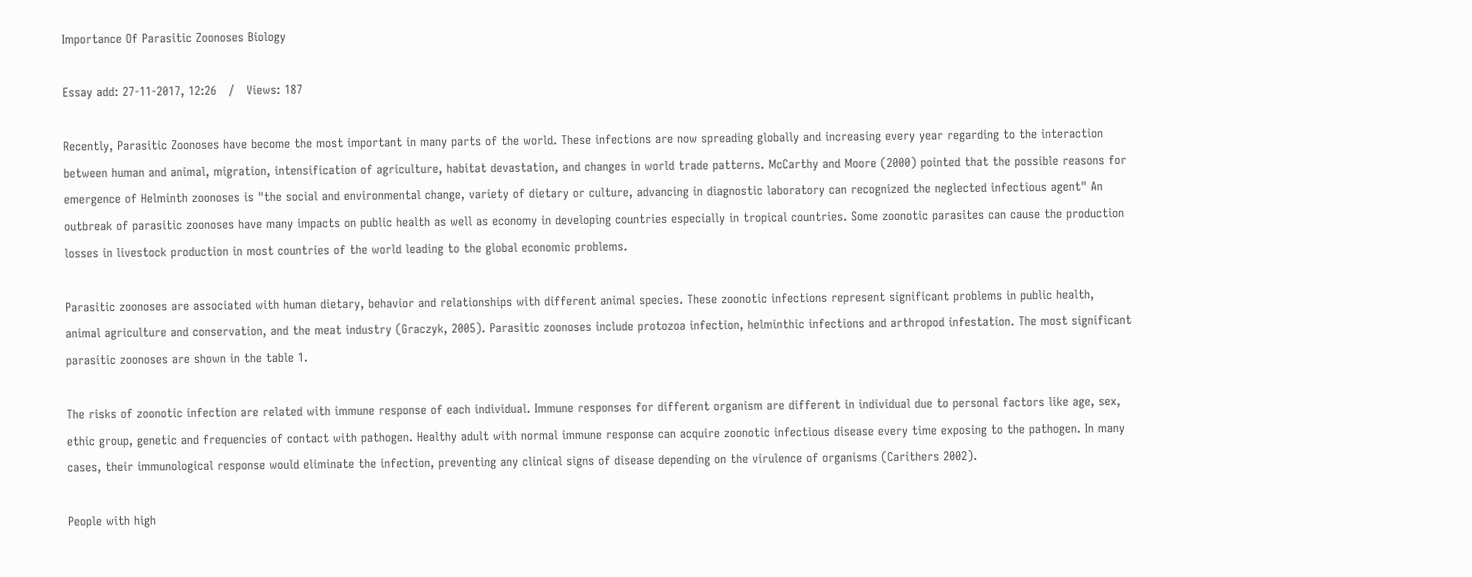Importance Of Parasitic Zoonoses Biology

Essay add: 27-11-2017, 12:26   /   Views: 187

Recently, Parasitic Zoonoses have become the most important in many parts of the world. These infections are now spreading globally and increasing every year regarding to the interaction between human and animal, migration, intensification of agriculture, habitat devastation, and changes in world trade patterns. McCarthy and Moore (2000) pointed that the possible reasons for emergence of Helminth zoonoses is "the social and environmental change, variety of dietary or culture, advancing in diagnostic laboratory can recognized the neglected infectious agent" An outbreak of parasitic zoonoses have many impacts on public health as well as economy in developing countries especially in tropical countries. Some zoonotic parasites can cause the production losses in livestock production in most countries of the world leading to the global economic problems.

Parasitic zoonoses are associated with human dietary, behavior and relationships with different animal species. These zoonotic infections represent significant problems in public health, animal agriculture and conservation, and the meat industry (Graczyk, 2005). Parasitic zoonoses include protozoa infection, helminthic infections and arthropod infestation. The most significant parasitic zoonoses are shown in the table 1.

The risks of zoonotic infection are related with immune response of each individual. Immune responses for different organism are different in individual due to personal factors like age, sex, ethic group, genetic and frequencies of contact with pathogen. Healthy adult with normal immune response can acquire zoonotic infectious disease every time exposing to the pathogen. In many cases, their immunological response would eliminate the infection, preventing any clinical signs of disease depending on the virulence of organisms (Carithers 2002).

People with high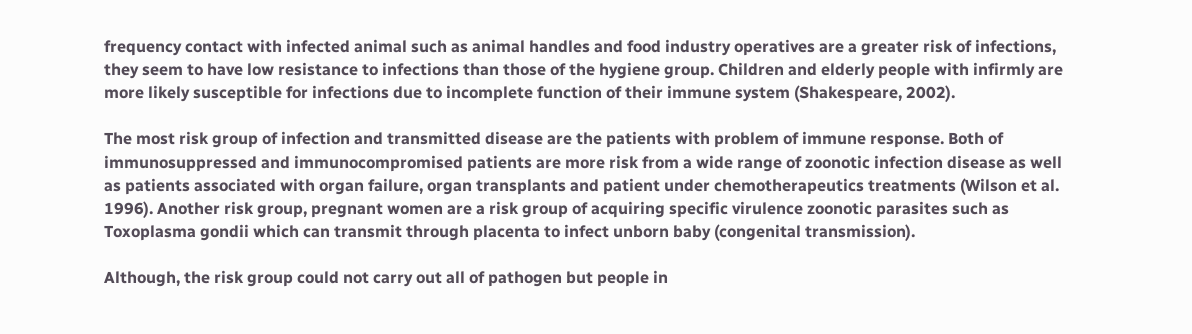frequency contact with infected animal such as animal handles and food industry operatives are a greater risk of infections, they seem to have low resistance to infections than those of the hygiene group. Children and elderly people with infirmly are more likely susceptible for infections due to incomplete function of their immune system (Shakespeare, 2002).

The most risk group of infection and transmitted disease are the patients with problem of immune response. Both of immunosuppressed and immunocompromised patients are more risk from a wide range of zoonotic infection disease as well as patients associated with organ failure, organ transplants and patient under chemotherapeutics treatments (Wilson et al. 1996). Another risk group, pregnant women are a risk group of acquiring specific virulence zoonotic parasites such as Toxoplasma gondii which can transmit through placenta to infect unborn baby (congenital transmission).

Although, the risk group could not carry out all of pathogen but people in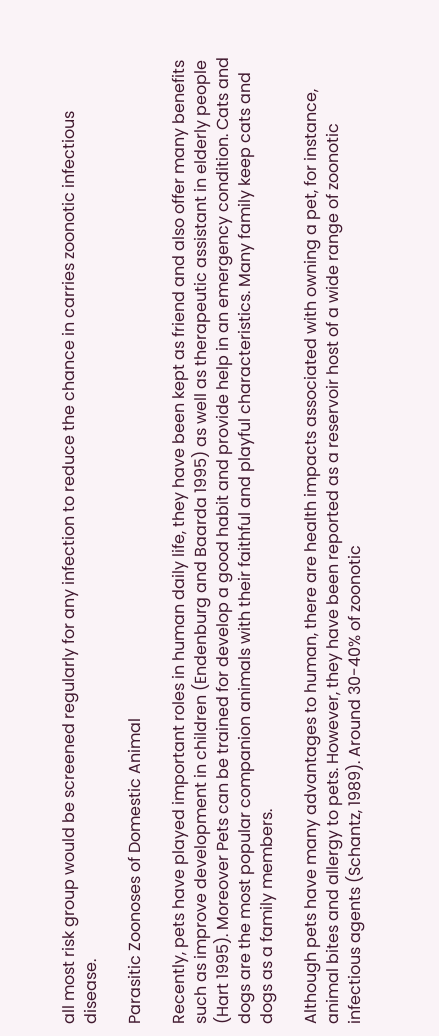all most risk group would be screened regularly for any infection to reduce the chance in carries zoonotic infectious disease.

Parasitic Zoonoses of Domestic Animal

Recently, pets have played important roles in human daily life, they have been kept as friend and also offer many benefits such as improve development in children (Endenburg and Baarda 1995) as well as therapeutic assistant in elderly people (Hart 1995). Moreover Pets can be trained for develop a good habit and provide help in an emergency condition. Cats and dogs are the most popular companion animals with their faithful and playful characteristics. Many family keep cats and dogs as a family members.

Although pets have many advantages to human, there are health impacts associated with owning a pet, for instance, animal bites and allergy to pets. However, they have been reported as a reservoir host of a wide range of zoonotic infectious agents (Schantz, 1989). Around 30-40% of zoonotic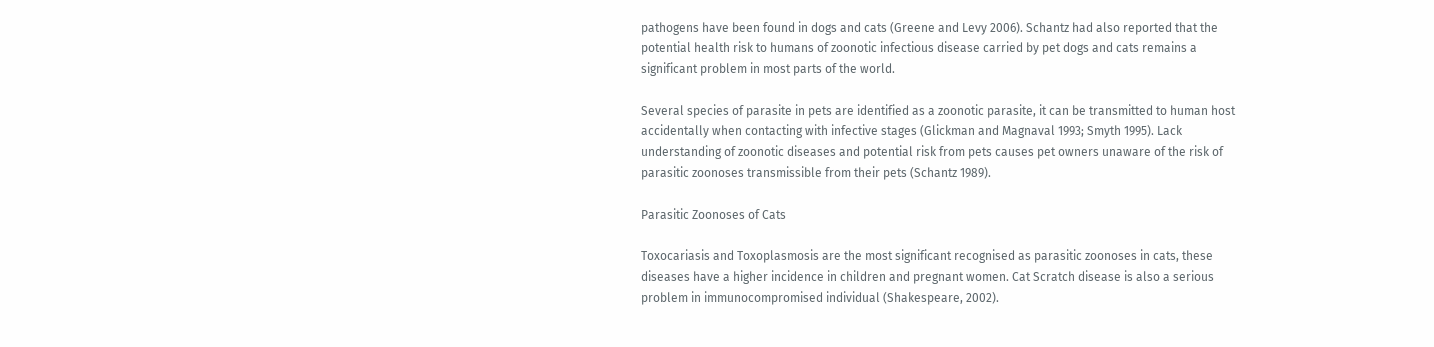pathogens have been found in dogs and cats (Greene and Levy 2006). Schantz had also reported that the potential health risk to humans of zoonotic infectious disease carried by pet dogs and cats remains a significant problem in most parts of the world.

Several species of parasite in pets are identified as a zoonotic parasite, it can be transmitted to human host accidentally when contacting with infective stages (Glickman and Magnaval 1993; Smyth 1995). Lack understanding of zoonotic diseases and potential risk from pets causes pet owners unaware of the risk of parasitic zoonoses transmissible from their pets (Schantz 1989).

Parasitic Zoonoses of Cats

Toxocariasis and Toxoplasmosis are the most significant recognised as parasitic zoonoses in cats, these diseases have a higher incidence in children and pregnant women. Cat Scratch disease is also a serious problem in immunocompromised individual (Shakespeare, 2002).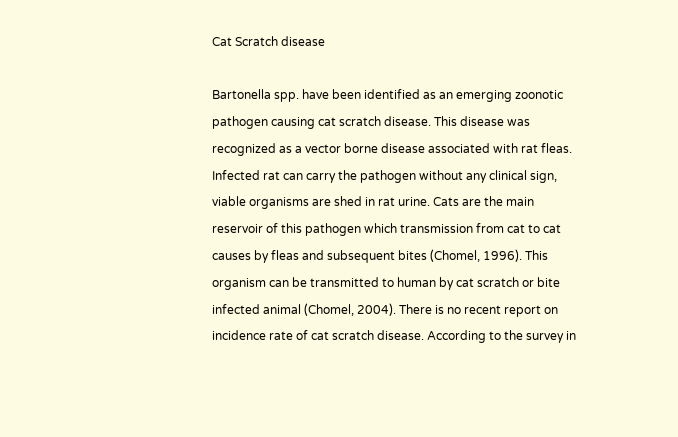Cat Scratch disease

Bartonella spp. have been identified as an emerging zoonotic pathogen causing cat scratch disease. This disease was recognized as a vector borne disease associated with rat fleas. Infected rat can carry the pathogen without any clinical sign, viable organisms are shed in rat urine. Cats are the main reservoir of this pathogen which transmission from cat to cat causes by fleas and subsequent bites (Chomel, 1996). This organism can be transmitted to human by cat scratch or bite infected animal (Chomel, 2004). There is no recent report on incidence rate of cat scratch disease. According to the survey in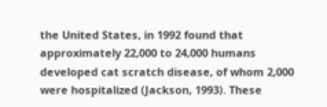the United States, in 1992 found that approximately 22,000 to 24,000 humans developed cat scratch disease, of whom 2,000 were hospitalized (Jackson, 1993). These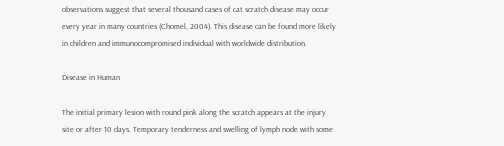observations suggest that several thousand cases of cat scratch disease may occur every year in many countries (Chomel, 2004). This disease can be found more likely in children and immunocompromised individual with worldwide distribution.

Disease in Human

The initial primary lesion with round pink along the scratch appears at the injury site or after 10 days. Temporary tenderness and swelling of lymph node with some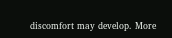discomfort may develop. More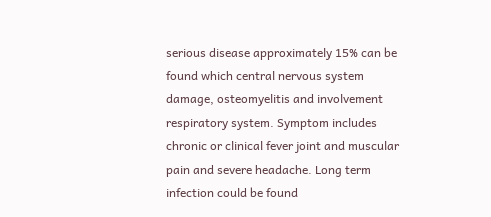serious disease approximately 15% can be found which central nervous system damage, osteomyelitis and involvement respiratory system. Symptom includes chronic or clinical fever joint and muscular pain and severe headache. Long term infection could be found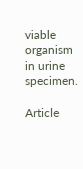viable organism in urine specimen.

Article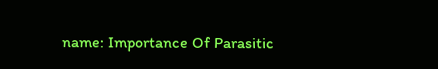name: Importance Of Parasitic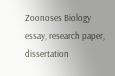Zoonoses Biology essay, research paper, dissertation